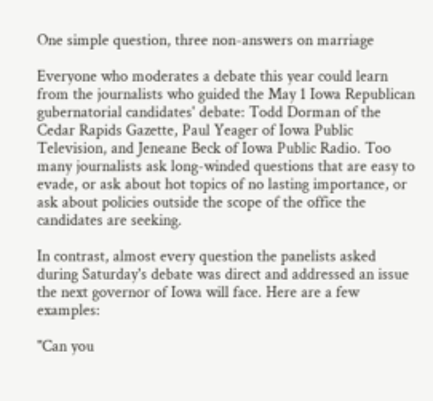One simple question, three non-answers on marriage

Everyone who moderates a debate this year could learn from the journalists who guided the May 1 Iowa Republican gubernatorial candidates' debate: Todd Dorman of the Cedar Rapids Gazette, Paul Yeager of Iowa Public Television, and Jeneane Beck of Iowa Public Radio. Too many journalists ask long-winded questions that are easy to evade, or ask about hot topics of no lasting importance, or ask about policies outside the scope of the office the candidates are seeking.

In contrast, almost every question the panelists asked during Saturday's debate was direct and addressed an issue the next governor of Iowa will face. Here are a few examples:

"Can you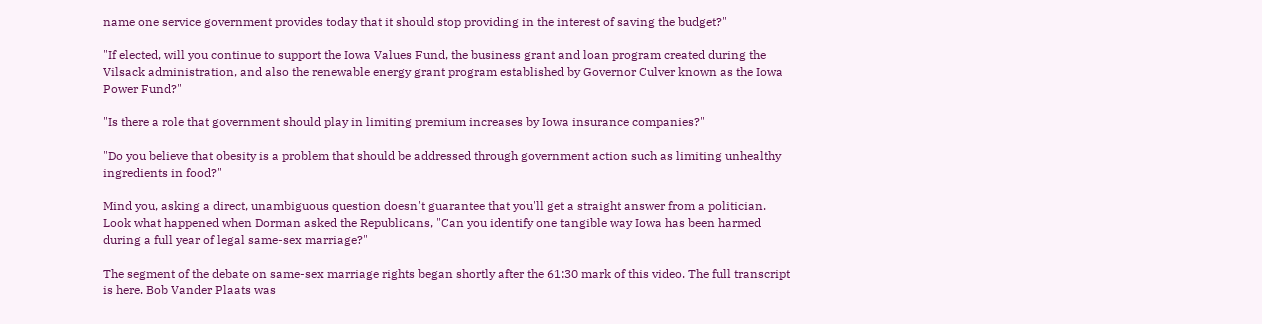name one service government provides today that it should stop providing in the interest of saving the budget?"

"If elected, will you continue to support the Iowa Values Fund, the business grant and loan program created during the Vilsack administration, and also the renewable energy grant program established by Governor Culver known as the Iowa Power Fund?"

"Is there a role that government should play in limiting premium increases by Iowa insurance companies?"

"Do you believe that obesity is a problem that should be addressed through government action such as limiting unhealthy ingredients in food?"

Mind you, asking a direct, unambiguous question doesn't guarantee that you'll get a straight answer from a politician. Look what happened when Dorman asked the Republicans, "Can you identify one tangible way Iowa has been harmed during a full year of legal same-sex marriage?"

The segment of the debate on same-sex marriage rights began shortly after the 61:30 mark of this video. The full transcript is here. Bob Vander Plaats was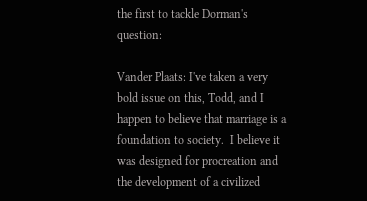the first to tackle Dorman's question:

Vander Plaats: I've taken a very bold issue on this, Todd, and I happen to believe that marriage is a foundation to society.  I believe it was designed for procreation and the development of a civilized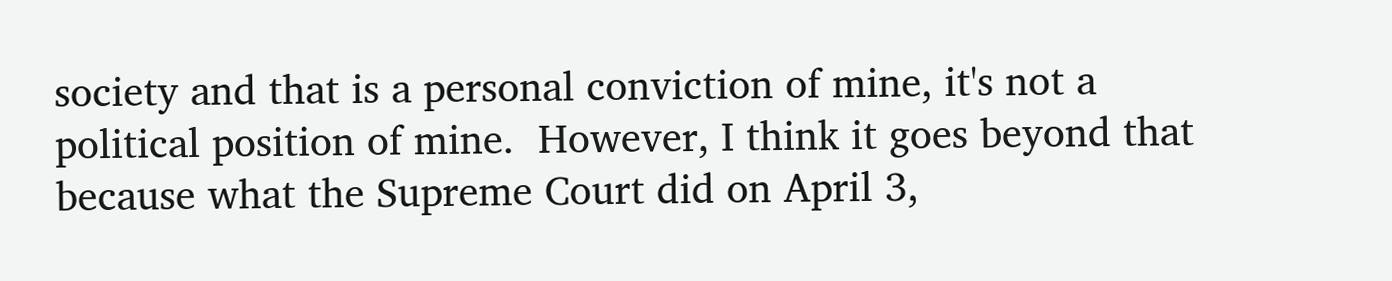society and that is a personal conviction of mine, it's not a political position of mine.  However, I think it goes beyond that because what the Supreme Court did on April 3,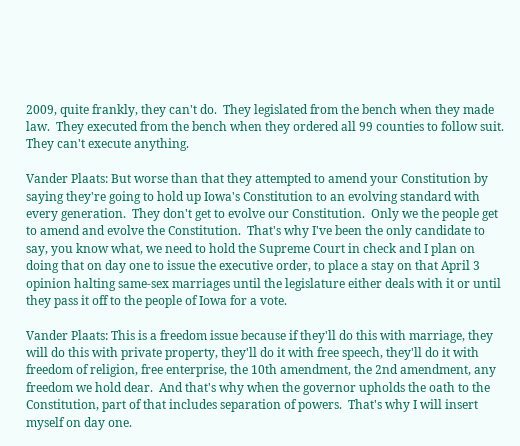2009, quite frankly, they can't do.  They legislated from the bench when they made law.  They executed from the bench when they ordered all 99 counties to follow suit.  They can't execute anything.

Vander Plaats: But worse than that they attempted to amend your Constitution by saying they're going to hold up Iowa's Constitution to an evolving standard with every generation.  They don't get to evolve our Constitution.  Only we the people get to amend and evolve the Constitution.  That's why I've been the only candidate to say, you know what, we need to hold the Supreme Court in check and I plan on doing that on day one to issue the executive order, to place a stay on that April 3 opinion halting same-sex marriages until the legislature either deals with it or until they pass it off to the people of Iowa for a vote.

Vander Plaats: This is a freedom issue because if they'll do this with marriage, they will do this with private property, they'll do it with free speech, they'll do it with freedom of religion, free enterprise, the 10th amendment, the 2nd amendment, any freedom we hold dear.  And that's why when the governor upholds the oath to the Constitution, part of that includes separation of powers.  That's why I will insert myself on day one.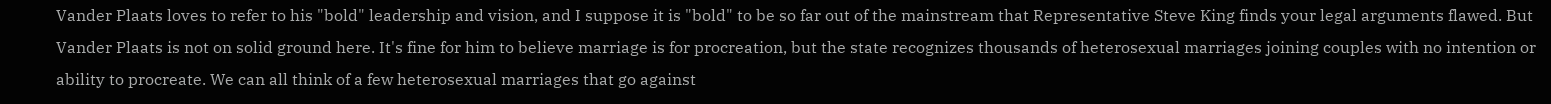Vander Plaats loves to refer to his "bold" leadership and vision, and I suppose it is "bold" to be so far out of the mainstream that Representative Steve King finds your legal arguments flawed. But Vander Plaats is not on solid ground here. It's fine for him to believe marriage is for procreation, but the state recognizes thousands of heterosexual marriages joining couples with no intention or ability to procreate. We can all think of a few heterosexual marriages that go against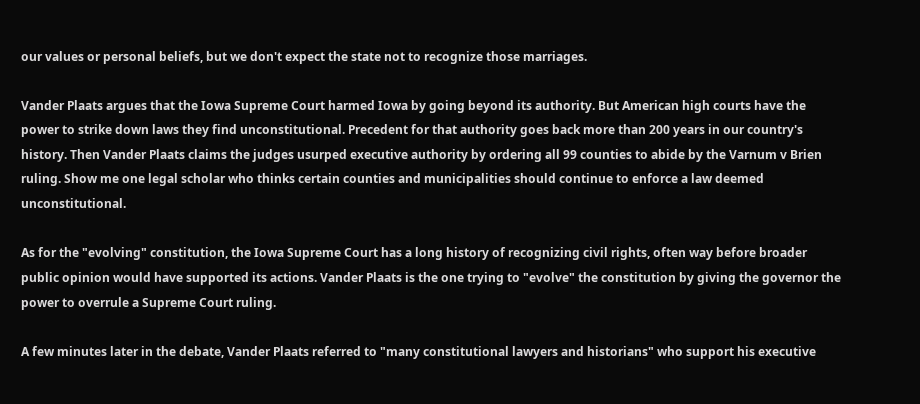our values or personal beliefs, but we don't expect the state not to recognize those marriages.

Vander Plaats argues that the Iowa Supreme Court harmed Iowa by going beyond its authority. But American high courts have the power to strike down laws they find unconstitutional. Precedent for that authority goes back more than 200 years in our country's history. Then Vander Plaats claims the judges usurped executive authority by ordering all 99 counties to abide by the Varnum v Brien ruling. Show me one legal scholar who thinks certain counties and municipalities should continue to enforce a law deemed unconstitutional.

As for the "evolving" constitution, the Iowa Supreme Court has a long history of recognizing civil rights, often way before broader public opinion would have supported its actions. Vander Plaats is the one trying to "evolve" the constitution by giving the governor the power to overrule a Supreme Court ruling.

A few minutes later in the debate, Vander Plaats referred to "many constitutional lawyers and historians" who support his executive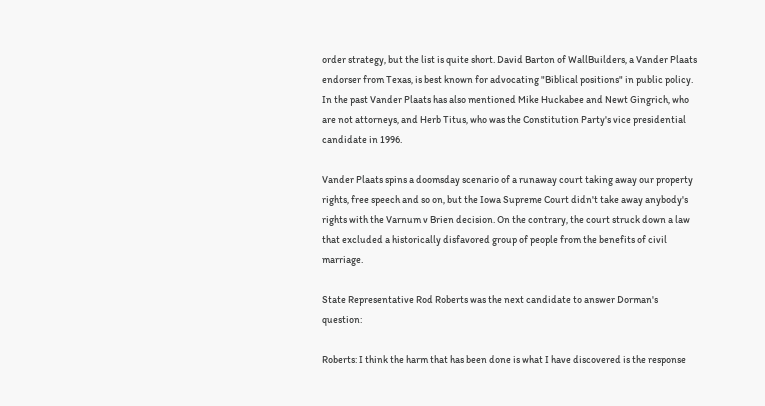order strategy, but the list is quite short. David Barton of WallBuilders, a Vander Plaats endorser from Texas, is best known for advocating "Biblical positions" in public policy. In the past Vander Plaats has also mentioned Mike Huckabee and Newt Gingrich, who are not attorneys, and Herb Titus, who was the Constitution Party's vice presidential candidate in 1996.

Vander Plaats spins a doomsday scenario of a runaway court taking away our property rights, free speech and so on, but the Iowa Supreme Court didn't take away anybody's rights with the Varnum v Brien decision. On the contrary, the court struck down a law that excluded a historically disfavored group of people from the benefits of civil marriage.

State Representative Rod Roberts was the next candidate to answer Dorman's question:

Roberts: I think the harm that has been done is what I have discovered is the response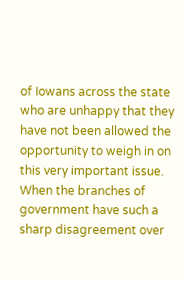of Iowans across the state who are unhappy that they have not been allowed the opportunity to weigh in on this very important issue.  When the branches of government have such a sharp disagreement over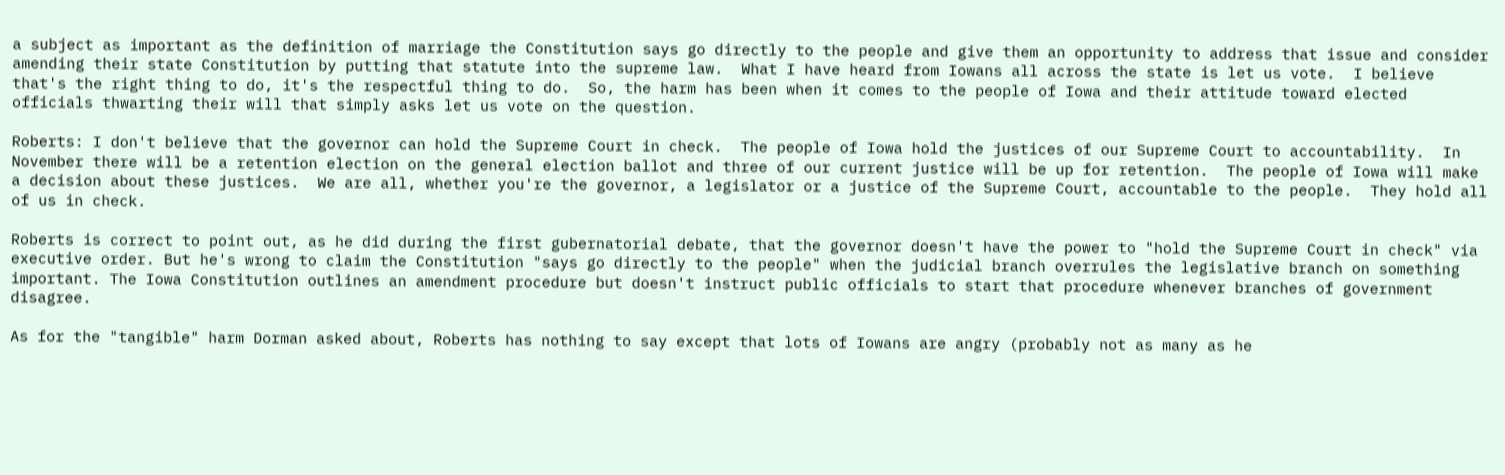a subject as important as the definition of marriage the Constitution says go directly to the people and give them an opportunity to address that issue and consider amending their state Constitution by putting that statute into the supreme law.  What I have heard from Iowans all across the state is let us vote.  I believe that's the right thing to do, it's the respectful thing to do.  So, the harm has been when it comes to the people of Iowa and their attitude toward elected officials thwarting their will that simply asks let us vote on the question.

Roberts: I don't believe that the governor can hold the Supreme Court in check.  The people of Iowa hold the justices of our Supreme Court to accountability.  In November there will be a retention election on the general election ballot and three of our current justice will be up for retention.  The people of Iowa will make a decision about these justices.  We are all, whether you're the governor, a legislator or a justice of the Supreme Court, accountable to the people.  They hold all of us in check.

Roberts is correct to point out, as he did during the first gubernatorial debate, that the governor doesn't have the power to "hold the Supreme Court in check" via executive order. But he's wrong to claim the Constitution "says go directly to the people" when the judicial branch overrules the legislative branch on something important. The Iowa Constitution outlines an amendment procedure but doesn't instruct public officials to start that procedure whenever branches of government disagree.

As for the "tangible" harm Dorman asked about, Roberts has nothing to say except that lots of Iowans are angry (probably not as many as he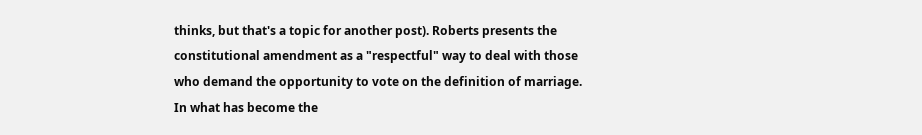thinks, but that's a topic for another post). Roberts presents the constitutional amendment as a "respectful" way to deal with those who demand the opportunity to vote on the definition of marriage. In what has become the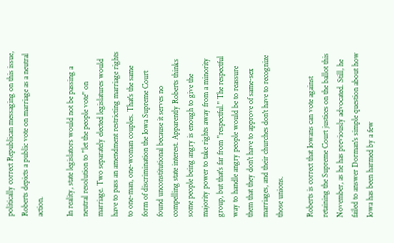politically correct Republican messaging on this issue, Roberts depicts a public vote on marriage as a neutral action.

In reality, state legislators would not be passing a neutral resolution to "let the people vote" on marriage. Two separately elected legislatures would have to pass an amendment restricting marriage rights to one-man, one-woman couples. That's the same form of discrimination the Iowa Supreme Court found unconstitutional because it serves no compelling state interest. Apparently Roberts thinks some people being angry is enough to give the majority power to take rights away from a minority group, but that's far from "respectful." The respectful way to handle angry people would be to reassure them that they don't have to approve of same-sex marriages, and their churches don't have to recognize those unions.

Roberts is correct that Iowans can vote against retaining the Supreme Court justices on the ballot this November, as he has previously advocated. Still, he failed to answer Dorman's simple question about how Iowa has been harmed by a few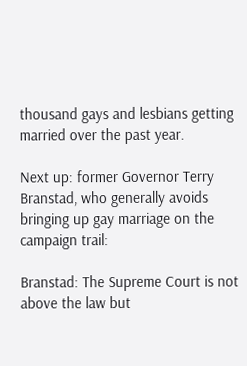thousand gays and lesbians getting married over the past year.

Next up: former Governor Terry Branstad, who generally avoids bringing up gay marriage on the campaign trail:

Branstad: The Supreme Court is not above the law but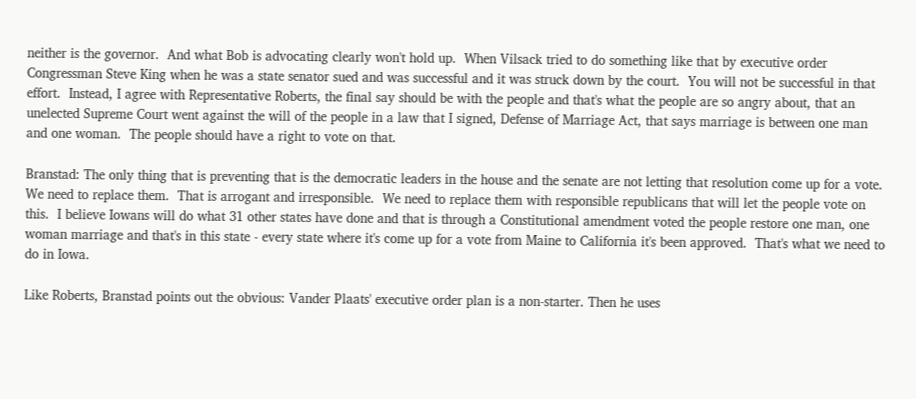neither is the governor.  And what Bob is advocating clearly won't hold up.  When Vilsack tried to do something like that by executive order Congressman Steve King when he was a state senator sued and was successful and it was struck down by the court.  You will not be successful in that effort.  Instead, I agree with Representative Roberts, the final say should be with the people and that's what the people are so angry about, that an unelected Supreme Court went against the will of the people in a law that I signed, Defense of Marriage Act, that says marriage is between one man and one woman.  The people should have a right to vote on that.

Branstad: The only thing that is preventing that is the democratic leaders in the house and the senate are not letting that resolution come up for a vote.  We need to replace them.  That is arrogant and irresponsible.  We need to replace them with responsible republicans that will let the people vote on this.  I believe Iowans will do what 31 other states have done and that is through a Constitutional amendment voted the people restore one man, one woman marriage and that's in this state - every state where it's come up for a vote from Maine to California it's been approved.  That's what we need to do in Iowa.

Like Roberts, Branstad points out the obvious: Vander Plaats' executive order plan is a non-starter. Then he uses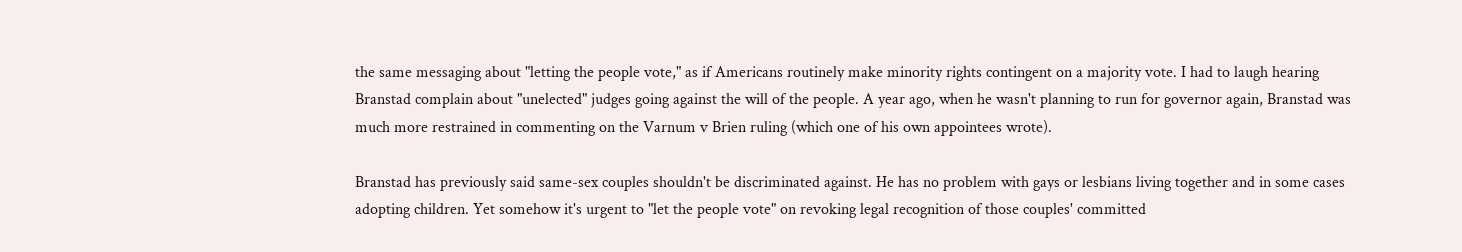the same messaging about "letting the people vote," as if Americans routinely make minority rights contingent on a majority vote. I had to laugh hearing Branstad complain about "unelected" judges going against the will of the people. A year ago, when he wasn't planning to run for governor again, Branstad was much more restrained in commenting on the Varnum v Brien ruling (which one of his own appointees wrote).

Branstad has previously said same-sex couples shouldn't be discriminated against. He has no problem with gays or lesbians living together and in some cases adopting children. Yet somehow it's urgent to "let the people vote" on revoking legal recognition of those couples' committed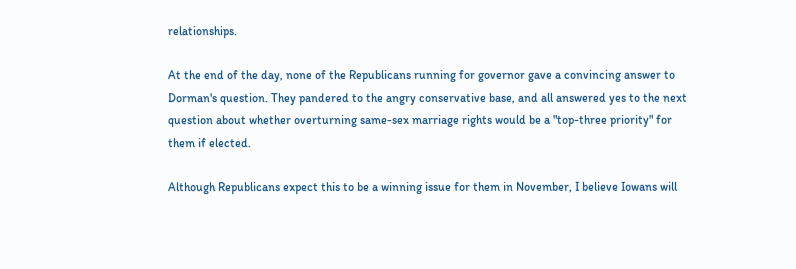relationships.

At the end of the day, none of the Republicans running for governor gave a convincing answer to Dorman's question. They pandered to the angry conservative base, and all answered yes to the next question about whether overturning same-sex marriage rights would be a "top-three priority" for them if elected.

Although Republicans expect this to be a winning issue for them in November, I believe Iowans will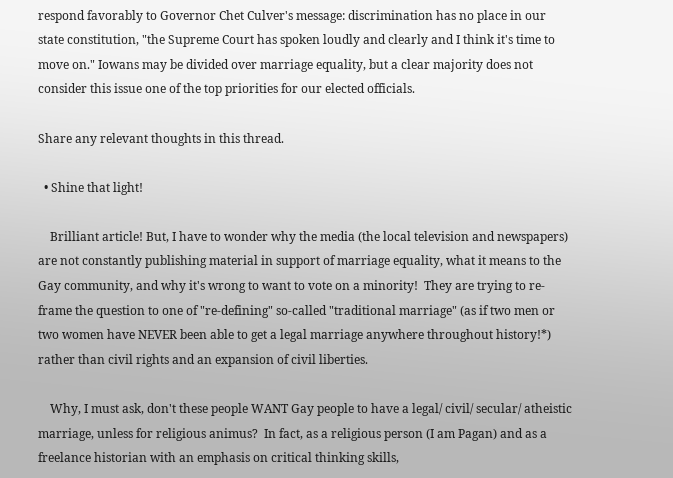respond favorably to Governor Chet Culver's message: discrimination has no place in our state constitution, "the Supreme Court has spoken loudly and clearly and I think it's time to move on." Iowans may be divided over marriage equality, but a clear majority does not consider this issue one of the top priorities for our elected officials.

Share any relevant thoughts in this thread.

  • Shine that light!

    Brilliant article! But, I have to wonder why the media (the local television and newspapers) are not constantly publishing material in support of marriage equality, what it means to the Gay community, and why it's wrong to want to vote on a minority!  They are trying to re-frame the question to one of "re-defining" so-called "traditional marriage" (as if two men or two women have NEVER been able to get a legal marriage anywhere throughout history!*) rather than civil rights and an expansion of civil liberties.

    Why, I must ask, don't these people WANT Gay people to have a legal/ civil/ secular/ atheistic marriage, unless for religious animus?  In fact, as a religious person (I am Pagan) and as a freelance historian with an emphasis on critical thinking skills,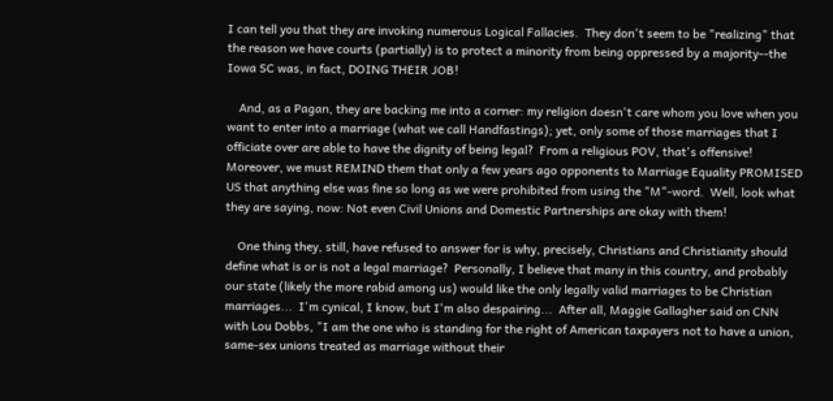I can tell you that they are invoking numerous Logical Fallacies.  They don't seem to be "realizing" that the reason we have courts (partially) is to protect a minority from being oppressed by a majority--the Iowa SC was, in fact, DOING THEIR JOB!

    And, as a Pagan, they are backing me into a corner: my religion doesn't care whom you love when you want to enter into a marriage (what we call Handfastings); yet, only some of those marriages that I officiate over are able to have the dignity of being legal?  From a religious POV, that's offensive!  Moreover, we must REMIND them that only a few years ago opponents to Marriage Equality PROMISED US that anything else was fine so long as we were prohibited from using the "M"-word.  Well, look what they are saying, now: Not even Civil Unions and Domestic Partnerships are okay with them!

    One thing they, still, have refused to answer for is why, precisely, Christians and Christianity should define what is or is not a legal marriage?  Personally, I believe that many in this country, and probably our state (likely the more rabid among us) would like the only legally valid marriages to be Christian marriages...  I'm cynical, I know, but I'm also despairing...  After all, Maggie Gallagher said on CNN with Lou Dobbs, "I am the one who is standing for the right of American taxpayers not to have a union, same-sex unions treated as marriage without their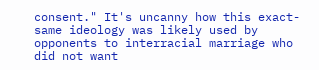consent." It's uncanny how this exact-same ideology was likely used by opponents to interracial marriage who did not want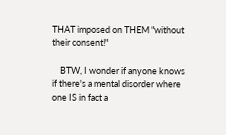THAT imposed on THEM "without their consent!"

    BTW, I wonder if anyone knows if there's a mental disorder where one IS in fact a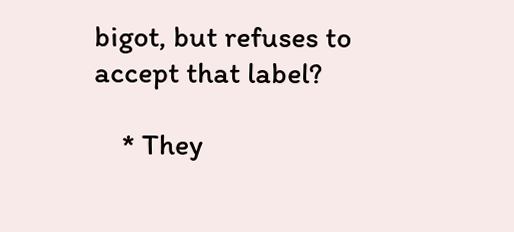bigot, but refuses to accept that label?

    * They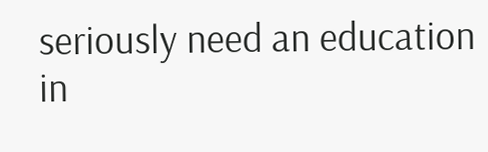seriously need an education in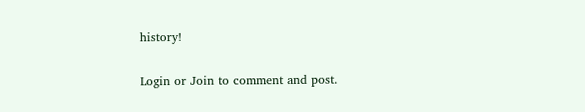history!

Login or Join to comment and post.